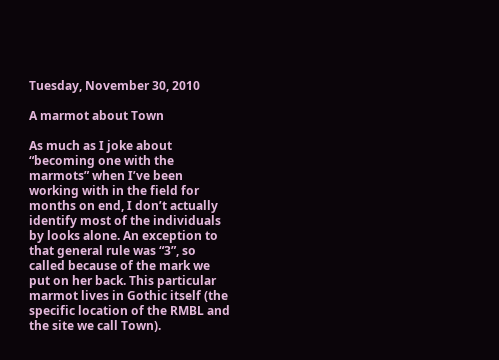Tuesday, November 30, 2010

A marmot about Town

As much as I joke about “becoming one with the marmots” when I’ve been working with in the field for months on end, I don’t actually identify most of the individuals by looks alone. An exception to that general rule was “3”, so called because of the mark we put on her back. This particular marmot lives in Gothic itself (the specific location of the RMBL and the site we call Town).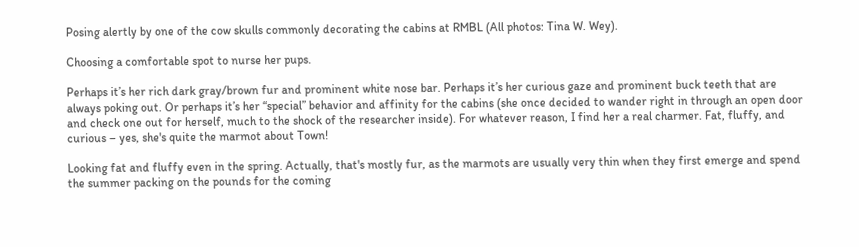Posing alertly by one of the cow skulls commonly decorating the cabins at RMBL (All photos: Tina W. Wey).

Choosing a comfortable spot to nurse her pups.

Perhaps it’s her rich dark gray/brown fur and prominent white nose bar. Perhaps it’s her curious gaze and prominent buck teeth that are always poking out. Or perhaps it’s her “special” behavior and affinity for the cabins (she once decided to wander right in through an open door and check one out for herself, much to the shock of the researcher inside). For whatever reason, I find her a real charmer. Fat, fluffy, and curious – yes, she's quite the marmot about Town!

Looking fat and fluffy even in the spring. Actually, that's mostly fur, as the marmots are usually very thin when they first emerge and spend the summer packing on the pounds for the coming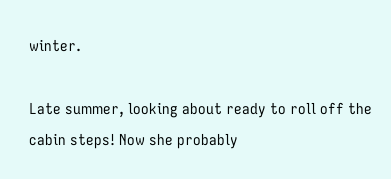winter.

Late summer, looking about ready to roll off the cabin steps! Now she probably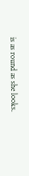is as round as she looks.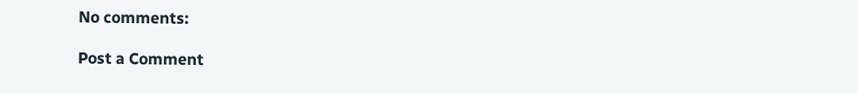No comments:

Post a Comment